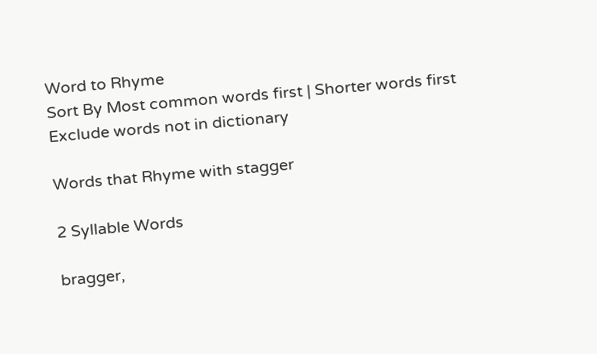Word to Rhyme
Sort By Most common words first | Shorter words first
Exclude words not in dictionary

Words that Rhyme with stagger

2 Syllable Words

bragger,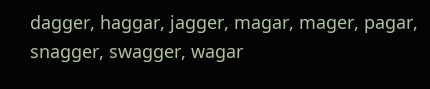dagger, haggar, jagger, magar, mager, pagar, snagger, swagger, wagar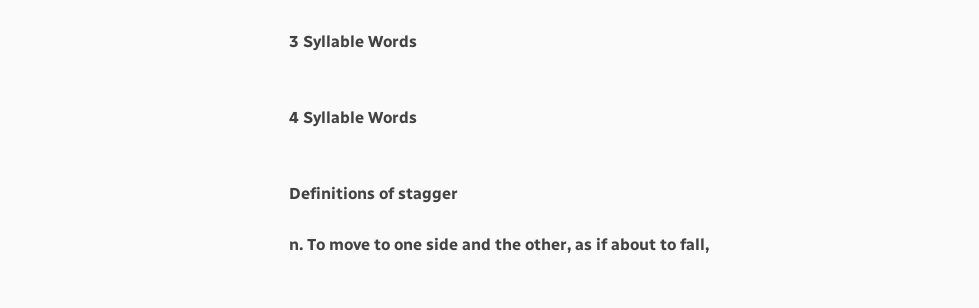3 Syllable Words


4 Syllable Words


Definitions of stagger

n. To move to one side and the other, as if about to fall,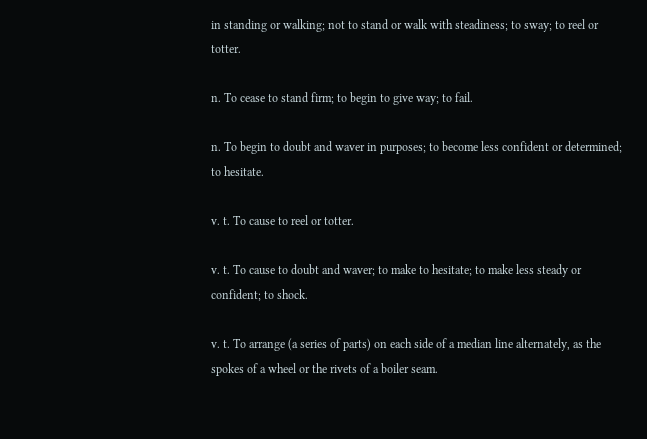in standing or walking; not to stand or walk with steadiness; to sway; to reel or totter.

n. To cease to stand firm; to begin to give way; to fail.

n. To begin to doubt and waver in purposes; to become less confident or determined; to hesitate.

v. t. To cause to reel or totter.

v. t. To cause to doubt and waver; to make to hesitate; to make less steady or confident; to shock.

v. t. To arrange (a series of parts) on each side of a median line alternately, as the spokes of a wheel or the rivets of a boiler seam.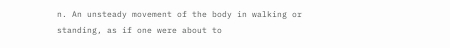n. An unsteady movement of the body in walking or standing, as if one were about to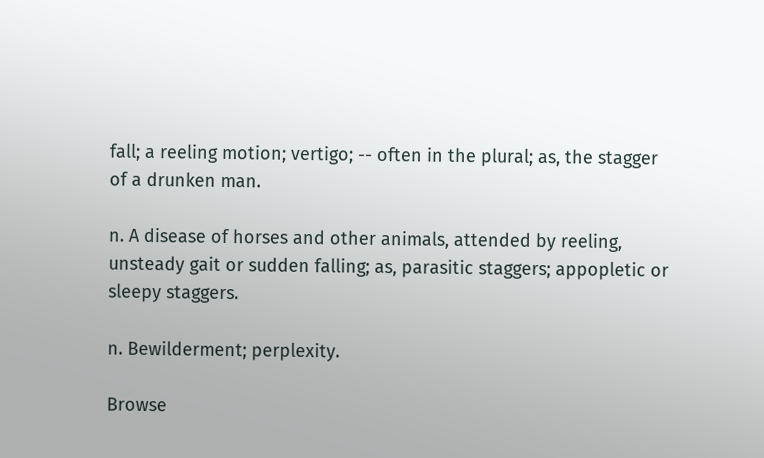fall; a reeling motion; vertigo; -- often in the plural; as, the stagger of a drunken man.

n. A disease of horses and other animals, attended by reeling, unsteady gait or sudden falling; as, parasitic staggers; appopletic or sleepy staggers.

n. Bewilderment; perplexity.

Browse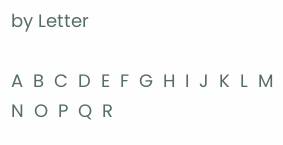by Letter

A  B  C  D  E  F  G  H  I  J  K  L  M  N  O  P  Q  R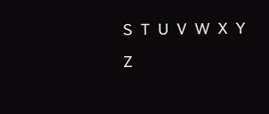S  T  U  V  W  X  Y  Z